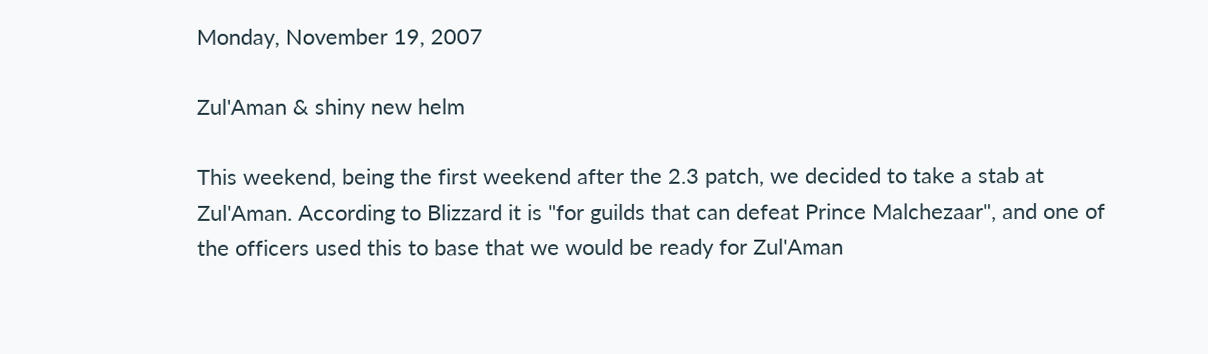Monday, November 19, 2007

Zul'Aman & shiny new helm

This weekend, being the first weekend after the 2.3 patch, we decided to take a stab at Zul'Aman. According to Blizzard it is "for guilds that can defeat Prince Malchezaar", and one of the officers used this to base that we would be ready for Zul'Aman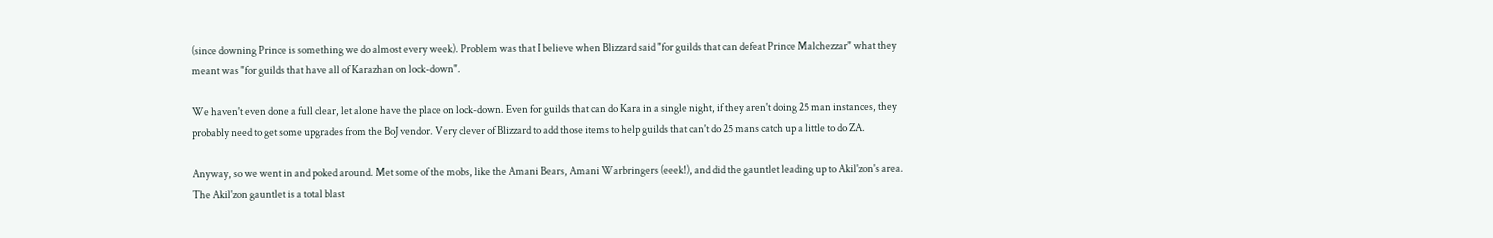(since downing Prince is something we do almost every week). Problem was that I believe when Blizzard said "for guilds that can defeat Prince Malchezzar" what they meant was "for guilds that have all of Karazhan on lock-down".

We haven't even done a full clear, let alone have the place on lock-down. Even for guilds that can do Kara in a single night, if they aren't doing 25 man instances, they probably need to get some upgrades from the BoJ vendor. Very clever of Blizzard to add those items to help guilds that can't do 25 mans catch up a little to do ZA.

Anyway, so we went in and poked around. Met some of the mobs, like the Amani Bears, Amani Warbringers (eeek!), and did the gauntlet leading up to Akil'zon's area. The Akil'zon gauntlet is a total blast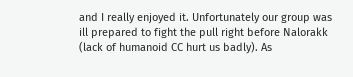and I really enjoyed it. Unfortunately our group was ill prepared to fight the pull right before Nalorakk (lack of humanoid CC hurt us badly). As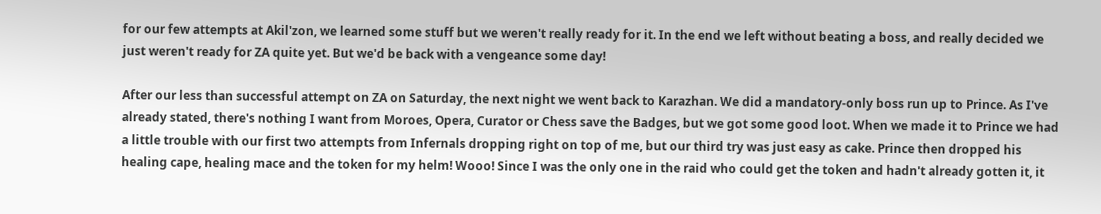for our few attempts at Akil'zon, we learned some stuff but we weren't really ready for it. In the end we left without beating a boss, and really decided we just weren't ready for ZA quite yet. But we'd be back with a vengeance some day!

After our less than successful attempt on ZA on Saturday, the next night we went back to Karazhan. We did a mandatory-only boss run up to Prince. As I've already stated, there's nothing I want from Moroes, Opera, Curator or Chess save the Badges, but we got some good loot. When we made it to Prince we had a little trouble with our first two attempts from Infernals dropping right on top of me, but our third try was just easy as cake. Prince then dropped his healing cape, healing mace and the token for my helm! Wooo! Since I was the only one in the raid who could get the token and hadn't already gotten it, it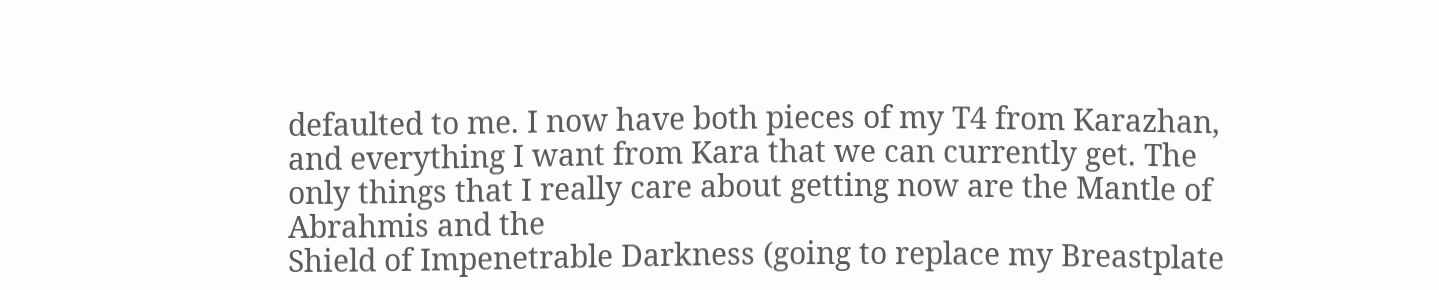defaulted to me. I now have both pieces of my T4 from Karazhan, and everything I want from Kara that we can currently get. The only things that I really care about getting now are the Mantle of Abrahmis and the
Shield of Impenetrable Darkness (going to replace my Breastplate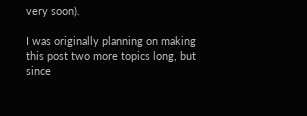very soon).

I was originally planning on making this post two more topics long, but since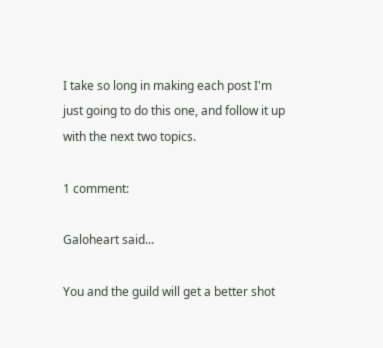I take so long in making each post I'm just going to do this one, and follow it up with the next two topics.

1 comment:

Galoheart said...

You and the guild will get a better shot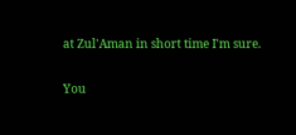at Zul'Aman in short time I'm sure.

You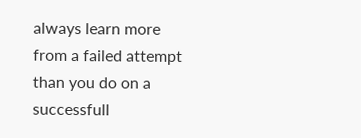always learn more from a failed attempt than you do on a successfull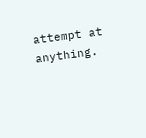attempt at anything.